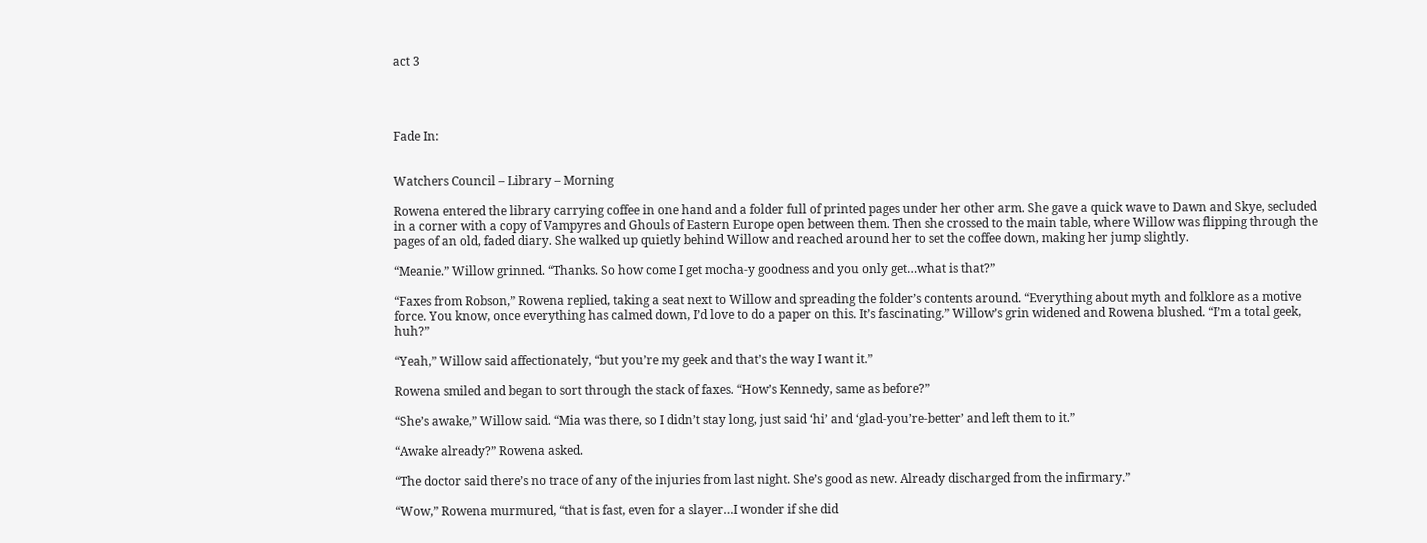act 3




Fade In:


Watchers Council – Library – Morning

Rowena entered the library carrying coffee in one hand and a folder full of printed pages under her other arm. She gave a quick wave to Dawn and Skye, secluded in a corner with a copy of Vampyres and Ghouls of Eastern Europe open between them. Then she crossed to the main table, where Willow was flipping through the pages of an old, faded diary. She walked up quietly behind Willow and reached around her to set the coffee down, making her jump slightly.

“Meanie.” Willow grinned. “Thanks. So how come I get mocha-y goodness and you only get…what is that?”

“Faxes from Robson,” Rowena replied, taking a seat next to Willow and spreading the folder’s contents around. “Everything about myth and folklore as a motive force. You know, once everything has calmed down, I’d love to do a paper on this. It’s fascinating.” Willow’s grin widened and Rowena blushed. “I’m a total geek, huh?”

“Yeah,” Willow said affectionately, “but you’re my geek and that’s the way I want it.”

Rowena smiled and began to sort through the stack of faxes. “How’s Kennedy, same as before?”

“She’s awake,” Willow said. “Mia was there, so I didn’t stay long, just said ‘hi’ and ‘glad-you’re-better’ and left them to it.”

“Awake already?” Rowena asked.

“The doctor said there’s no trace of any of the injuries from last night. She’s good as new. Already discharged from the infirmary.”

“Wow,” Rowena murmured, “that is fast, even for a slayer…I wonder if she did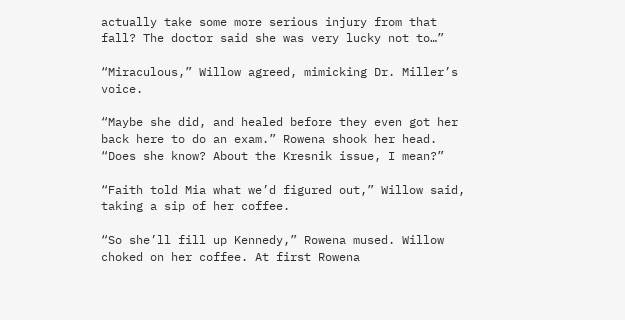actually take some more serious injury from that fall? The doctor said she was very lucky not to…”

“Miraculous,” Willow agreed, mimicking Dr. Miller’s voice.

“Maybe she did, and healed before they even got her back here to do an exam.” Rowena shook her head. “Does she know? About the Kresnik issue, I mean?”

“Faith told Mia what we’d figured out,” Willow said, taking a sip of her coffee.

“So she’ll fill up Kennedy,” Rowena mused. Willow choked on her coffee. At first Rowena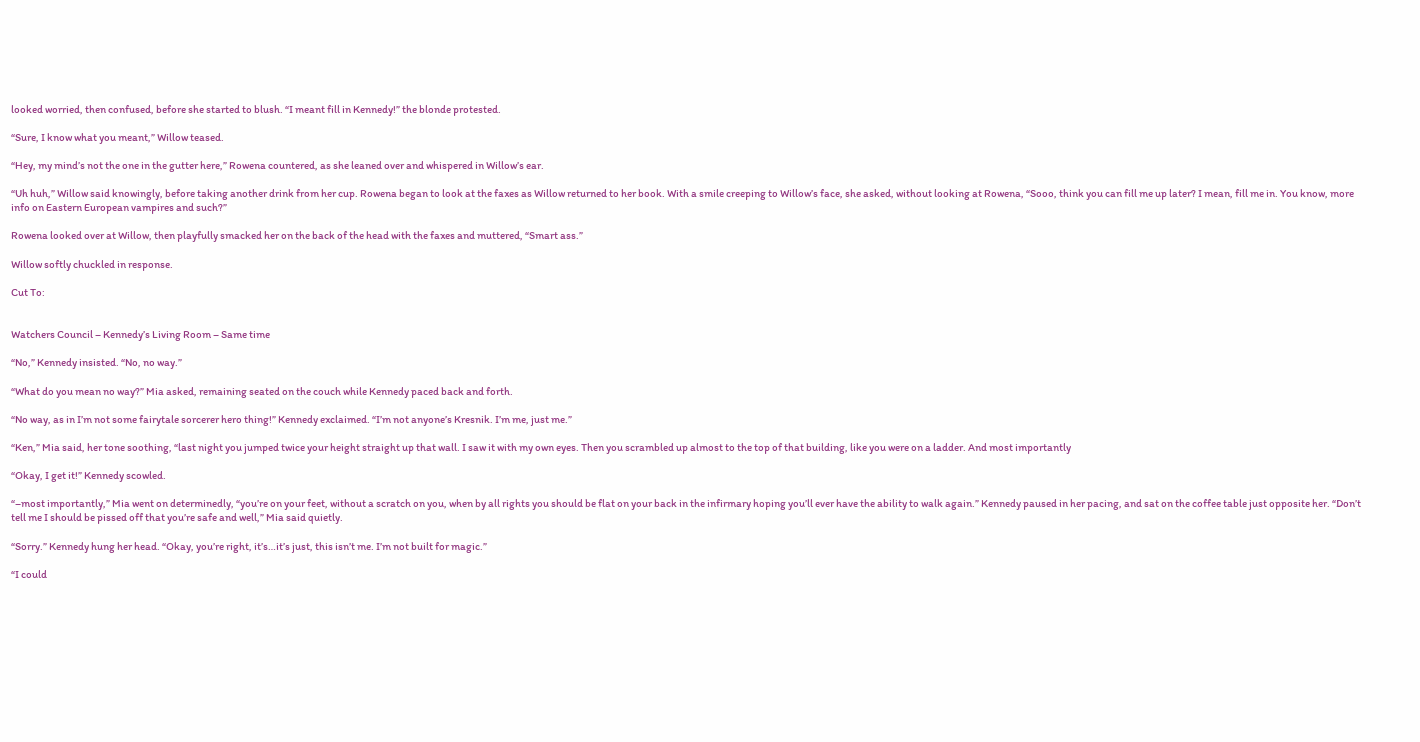looked worried, then confused, before she started to blush. “I meant fill in Kennedy!” the blonde protested.

“Sure, I know what you meant,” Willow teased.

“Hey, my mind’s not the one in the gutter here,” Rowena countered, as she leaned over and whispered in Willow’s ear.

“Uh huh,” Willow said knowingly, before taking another drink from her cup. Rowena began to look at the faxes as Willow returned to her book. With a smile creeping to Willow’s face, she asked, without looking at Rowena, “Sooo, think you can fill me up later? I mean, fill me in. You know, more info on Eastern European vampires and such?”

Rowena looked over at Willow, then playfully smacked her on the back of the head with the faxes and muttered, “Smart ass.”

Willow softly chuckled in response.

Cut To:


Watchers Council – Kennedy’s Living Room – Same time

“No,” Kennedy insisted. “No, no way.”

“What do you mean no way?” Mia asked, remaining seated on the couch while Kennedy paced back and forth.

“No way, as in I’m not some fairytale sorcerer hero thing!” Kennedy exclaimed. “I’m not anyone’s Kresnik. I’m me, just me.”

“Ken,” Mia said, her tone soothing, “last night you jumped twice your height straight up that wall. I saw it with my own eyes. Then you scrambled up almost to the top of that building, like you were on a ladder. And most importantly

“Okay, I get it!” Kennedy scowled.

“–most importantly,” Mia went on determinedly, “you’re on your feet, without a scratch on you, when by all rights you should be flat on your back in the infirmary hoping you’ll ever have the ability to walk again.” Kennedy paused in her pacing, and sat on the coffee table just opposite her. “Don’t tell me I should be pissed off that you’re safe and well,” Mia said quietly.

“Sorry.” Kennedy hung her head. “Okay, you’re right, it’s…it’s just, this isn’t me. I’m not built for magic.”

“I could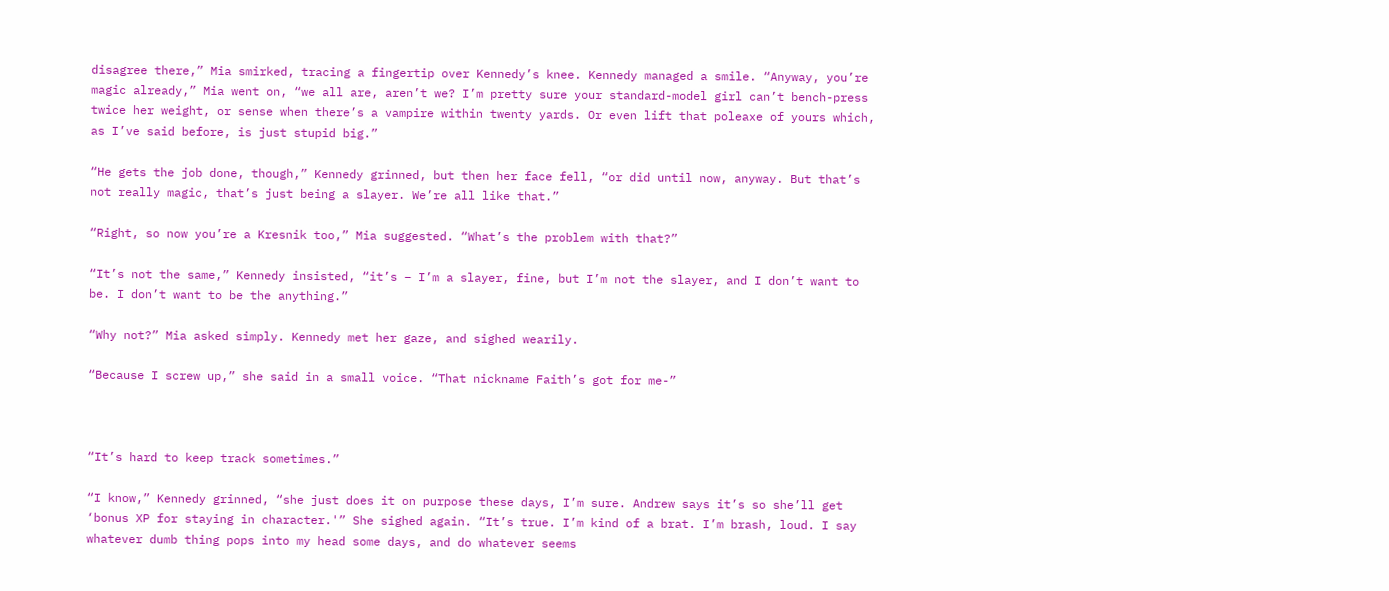disagree there,” Mia smirked, tracing a fingertip over Kennedy’s knee. Kennedy managed a smile. “Anyway, you’re magic already,” Mia went on, “we all are, aren’t we? I’m pretty sure your standard-model girl can’t bench-press twice her weight, or sense when there’s a vampire within twenty yards. Or even lift that poleaxe of yours which, as I’ve said before, is just stupid big.”

“He gets the job done, though,” Kennedy grinned, but then her face fell, “or did until now, anyway. But that’s not really magic, that’s just being a slayer. We’re all like that.”

“Right, so now you’re a Kresnik too,” Mia suggested. “What’s the problem with that?”

“It’s not the same,” Kennedy insisted, “it’s – I’m a slayer, fine, but I’m not the slayer, and I don’t want to be. I don’t want to be the anything.”

“Why not?” Mia asked simply. Kennedy met her gaze, and sighed wearily.

“Because I screw up,” she said in a small voice. “That nickname Faith’s got for me-”



“It’s hard to keep track sometimes.”

“I know,” Kennedy grinned, “she just does it on purpose these days, I’m sure. Andrew says it’s so she’ll get ‘bonus XP for staying in character.'” She sighed again. “It’s true. I’m kind of a brat. I’m brash, loud. I say whatever dumb thing pops into my head some days, and do whatever seems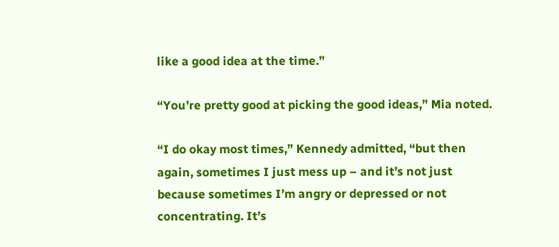like a good idea at the time.”

“You’re pretty good at picking the good ideas,” Mia noted.

“I do okay most times,” Kennedy admitted, “but then again, sometimes I just mess up – and it’s not just because sometimes I’m angry or depressed or not concentrating. It’s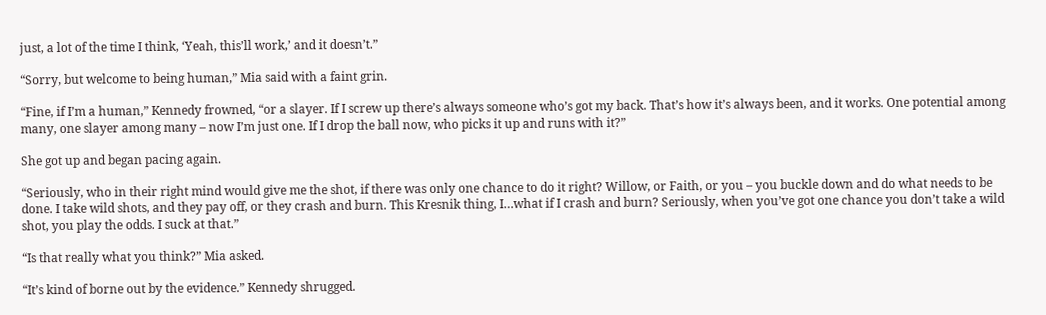just, a lot of the time I think, ‘Yeah, this’ll work,’ and it doesn’t.”

“Sorry, but welcome to being human,” Mia said with a faint grin.

“Fine, if I’m a human,” Kennedy frowned, “or a slayer. If I screw up there’s always someone who’s got my back. That’s how it’s always been, and it works. One potential among many, one slayer among many – now I’m just one. If I drop the ball now, who picks it up and runs with it?”

She got up and began pacing again.

“Seriously, who in their right mind would give me the shot, if there was only one chance to do it right? Willow, or Faith, or you – you buckle down and do what needs to be done. I take wild shots, and they pay off, or they crash and burn. This Kresnik thing, I…what if I crash and burn? Seriously, when you’ve got one chance you don’t take a wild shot, you play the odds. I suck at that.”

“Is that really what you think?” Mia asked.

“It’s kind of borne out by the evidence.” Kennedy shrugged.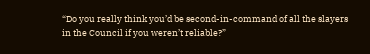“Do you really think you’d be second-in-command of all the slayers in the Council if you weren’t reliable?”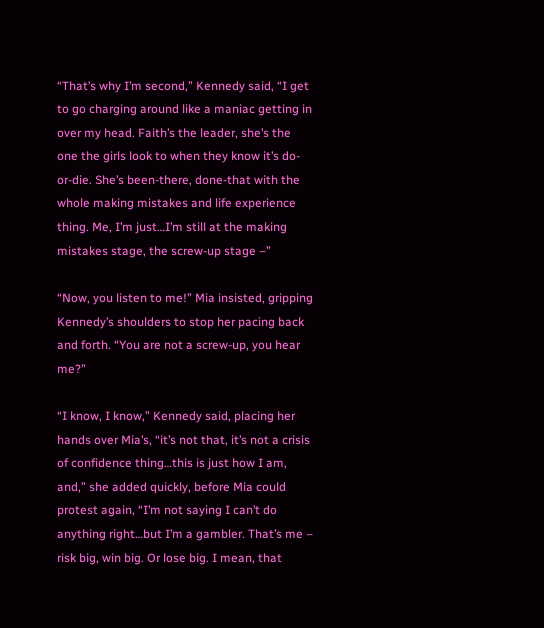“That’s why I’m second,” Kennedy said, “I get to go charging around like a maniac getting in over my head. Faith’s the leader, she’s the one the girls look to when they know it’s do-or-die. She’s been-there, done-that with the whole making mistakes and life experience thing. Me, I’m just…I’m still at the making mistakes stage, the screw-up stage –”

“Now, you listen to me!” Mia insisted, gripping Kennedy’s shoulders to stop her pacing back and forth. “You are not a screw-up, you hear me?”

“I know, I know,” Kennedy said, placing her hands over Mia’s, “it’s not that, it’s not a crisis of confidence thing…this is just how I am, and,” she added quickly, before Mia could protest again, “I’m not saying I can’t do anything right…but I’m a gambler. That’s me – risk big, win big. Or lose big. I mean, that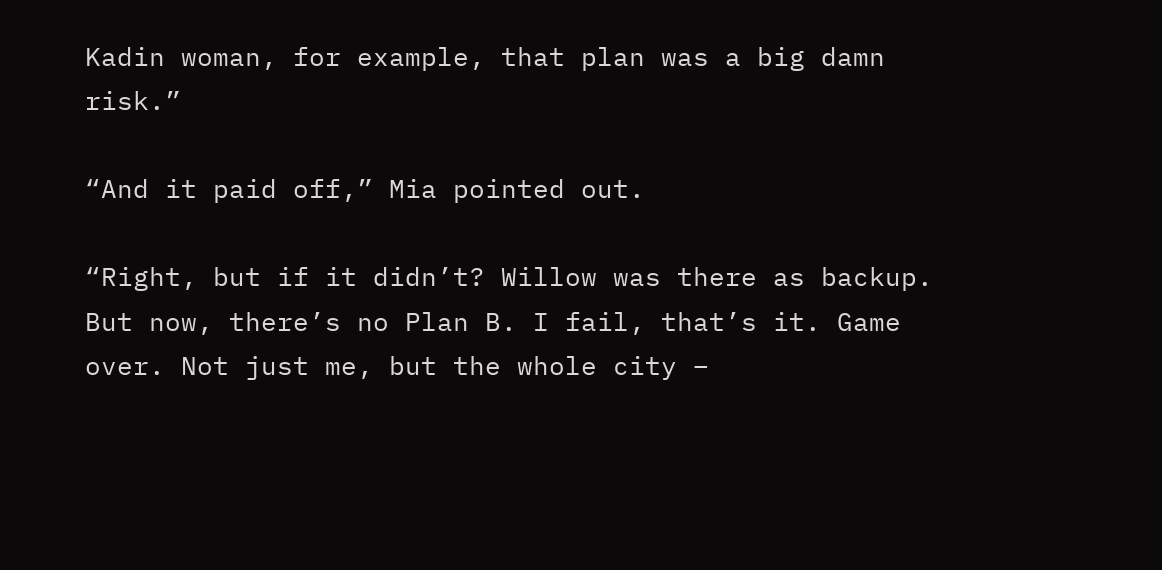Kadin woman, for example, that plan was a big damn risk.”

“And it paid off,” Mia pointed out.

“Right, but if it didn’t? Willow was there as backup. But now, there’s no Plan B. I fail, that’s it. Game over. Not just me, but the whole city –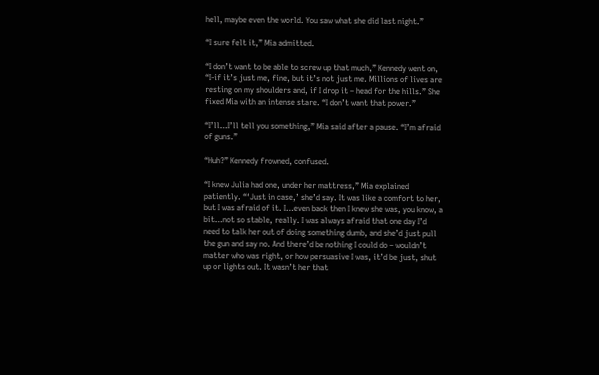hell, maybe even the world. You saw what she did last night.”

“I sure felt it,” Mia admitted.

“I don’t want to be able to screw up that much,” Kennedy went on, “I-if it’s just me, fine, but it’s not just me. Millions of lives are resting on my shoulders and, if I drop it – head for the hills.” She fixed Mia with an intense stare. “I don’t want that power.”

“I’ll…I’ll tell you something,” Mia said after a pause. “I’m afraid of guns.”

“Huh?” Kennedy frowned, confused.

“I knew Julia had one, under her mattress,” Mia explained patiently. “‘Just in case,’ she’d say. It was like a comfort to her, but I was afraid of it. I…even back then I knew she was, you know, a bit…not so stable, really. I was always afraid that one day I’d need to talk her out of doing something dumb, and she’d just pull the gun and say no. And there’d be nothing I could do – wouldn’t matter who was right, or how persuasive I was, it’d be just, shut up or lights out. It wasn’t her that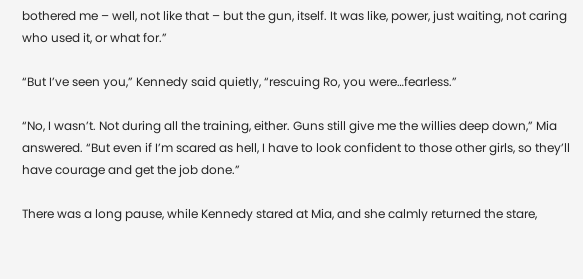bothered me – well, not like that – but the gun, itself. It was like, power, just waiting, not caring who used it, or what for.”

“But I’ve seen you,” Kennedy said quietly, “rescuing Ro, you were…fearless.”

“No, I wasn’t. Not during all the training, either. Guns still give me the willies deep down,” Mia answered. “But even if I’m scared as hell, I have to look confident to those other girls, so they’ll have courage and get the job done.”

There was a long pause, while Kennedy stared at Mia, and she calmly returned the stare,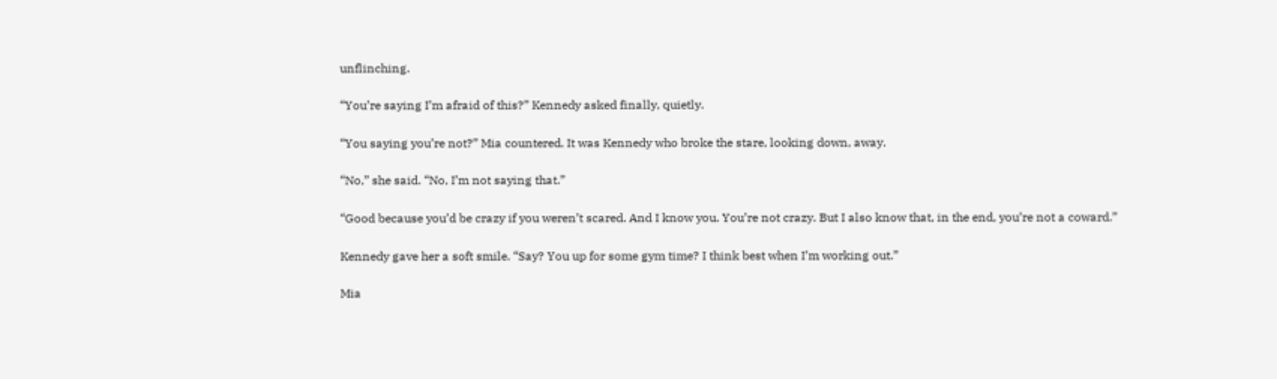unflinching.

“You’re saying I’m afraid of this?” Kennedy asked finally, quietly.

“You saying you’re not?” Mia countered. It was Kennedy who broke the stare, looking down, away.

“No,” she said. “No, I’m not saying that.”

“Good because you’d be crazy if you weren’t scared. And I know you. You’re not crazy. But I also know that, in the end, you’re not a coward.”

Kennedy gave her a soft smile. “Say? You up for some gym time? I think best when I’m working out.”

Mia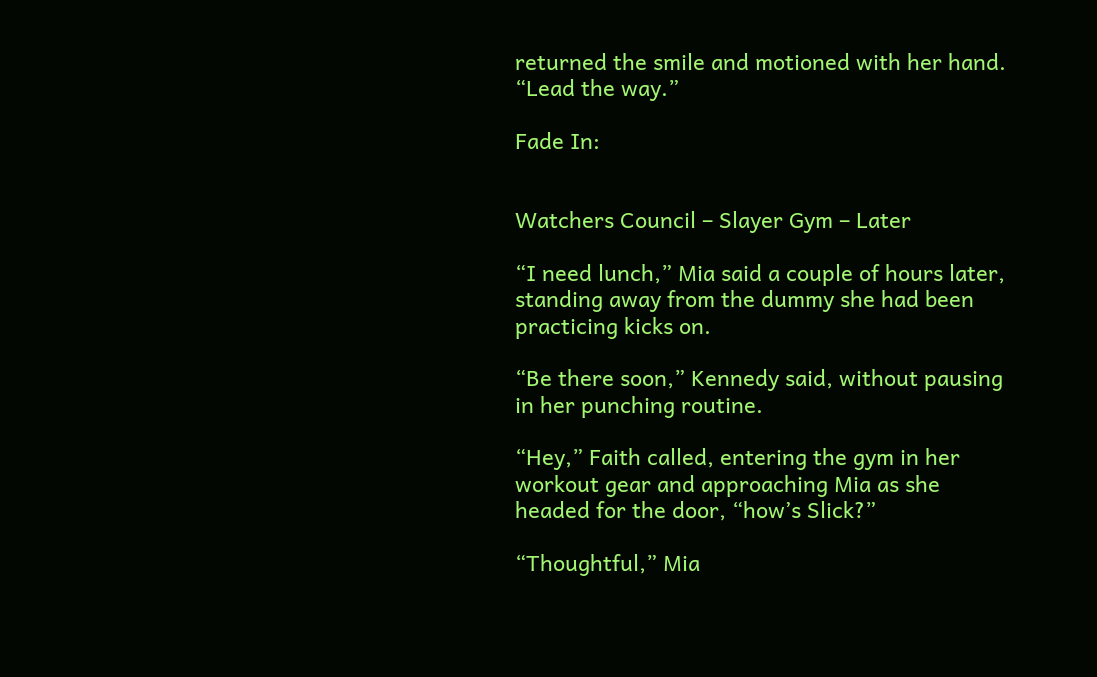returned the smile and motioned with her hand. “Lead the way.”

Fade In:


Watchers Council – Slayer Gym – Later

“I need lunch,” Mia said a couple of hours later, standing away from the dummy she had been practicing kicks on.

“Be there soon,” Kennedy said, without pausing in her punching routine.

“Hey,” Faith called, entering the gym in her workout gear and approaching Mia as she headed for the door, “how’s Slick?”

“Thoughtful,” Mia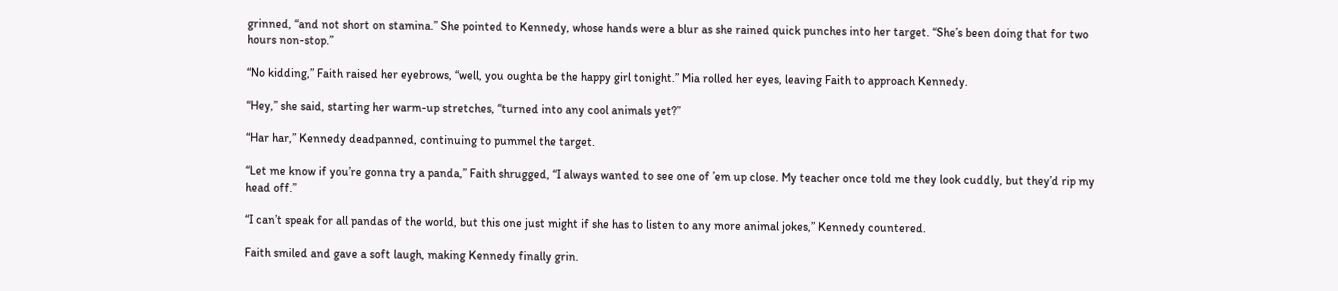grinned, “and not short on stamina.” She pointed to Kennedy, whose hands were a blur as she rained quick punches into her target. “She’s been doing that for two hours non-stop.”

“No kidding,” Faith raised her eyebrows, “well, you oughta be the happy girl tonight.” Mia rolled her eyes, leaving Faith to approach Kennedy.

“Hey,” she said, starting her warm-up stretches, “turned into any cool animals yet?”

“Har har,” Kennedy deadpanned, continuing to pummel the target.

“Let me know if you’re gonna try a panda,” Faith shrugged, “I always wanted to see one of ’em up close. My teacher once told me they look cuddly, but they’d rip my head off.”

“I can’t speak for all pandas of the world, but this one just might if she has to listen to any more animal jokes,” Kennedy countered.

Faith smiled and gave a soft laugh, making Kennedy finally grin.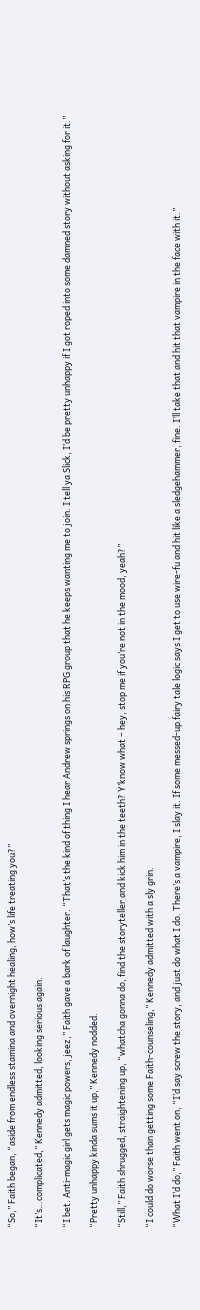“So,” Faith began, “aside from endless stamina and overnight healing, how’s life treating you?”

“It’s…complicated,” Kennedy admitted, looking serious again.

“I bet. Anti-magic girl gets magic powers, jeez,” Faith gave a bark of laughter. “That’s the kind of thing I hear Andrew springs on his RPG group that he keeps wanting me to join. I tell ya Slick, I’d be pretty unhappy if I got roped into some damned story without asking for it.”

“Pretty unhappy kinda sums it up,” Kennedy nodded.

“Still,” Faith shrugged, straightening up, “whatcha gonna do, find the storyteller and kick him in the teeth? Y’know what – hey, stop me if you’re not in the mood, yeah?”

“I could do worse than getting some Faith-counseling,” Kennedy admitted with a sly grin.

“What I’d do,” Faith went on, “I’d say screw the story, and just do what I do. There’s a vampire, I slay it. If some messed-up fairy tale logic says I get to use wire-fu and hit like a sledgehammer, fine. I’ll take that and hit that vampire in the face with it.”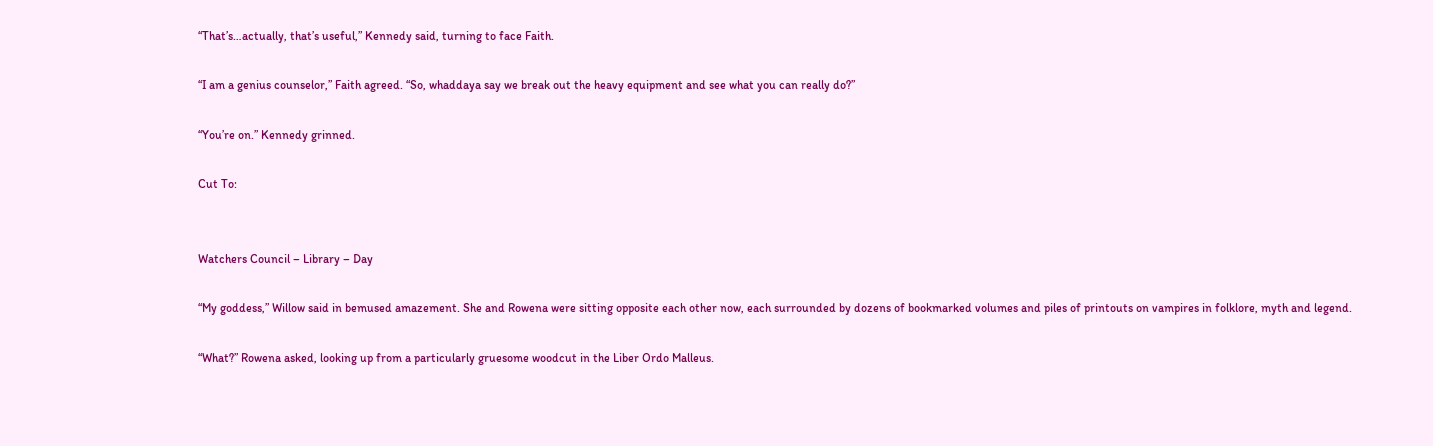“That’s…actually, that’s useful,” Kennedy said, turning to face Faith.

“I am a genius counselor,” Faith agreed. “So, whaddaya say we break out the heavy equipment and see what you can really do?”

“You’re on.” Kennedy grinned.

Cut To:


Watchers Council – Library – Day

“My goddess,” Willow said in bemused amazement. She and Rowena were sitting opposite each other now, each surrounded by dozens of bookmarked volumes and piles of printouts on vampires in folklore, myth and legend.

“What?” Rowena asked, looking up from a particularly gruesome woodcut in the Liber Ordo Malleus.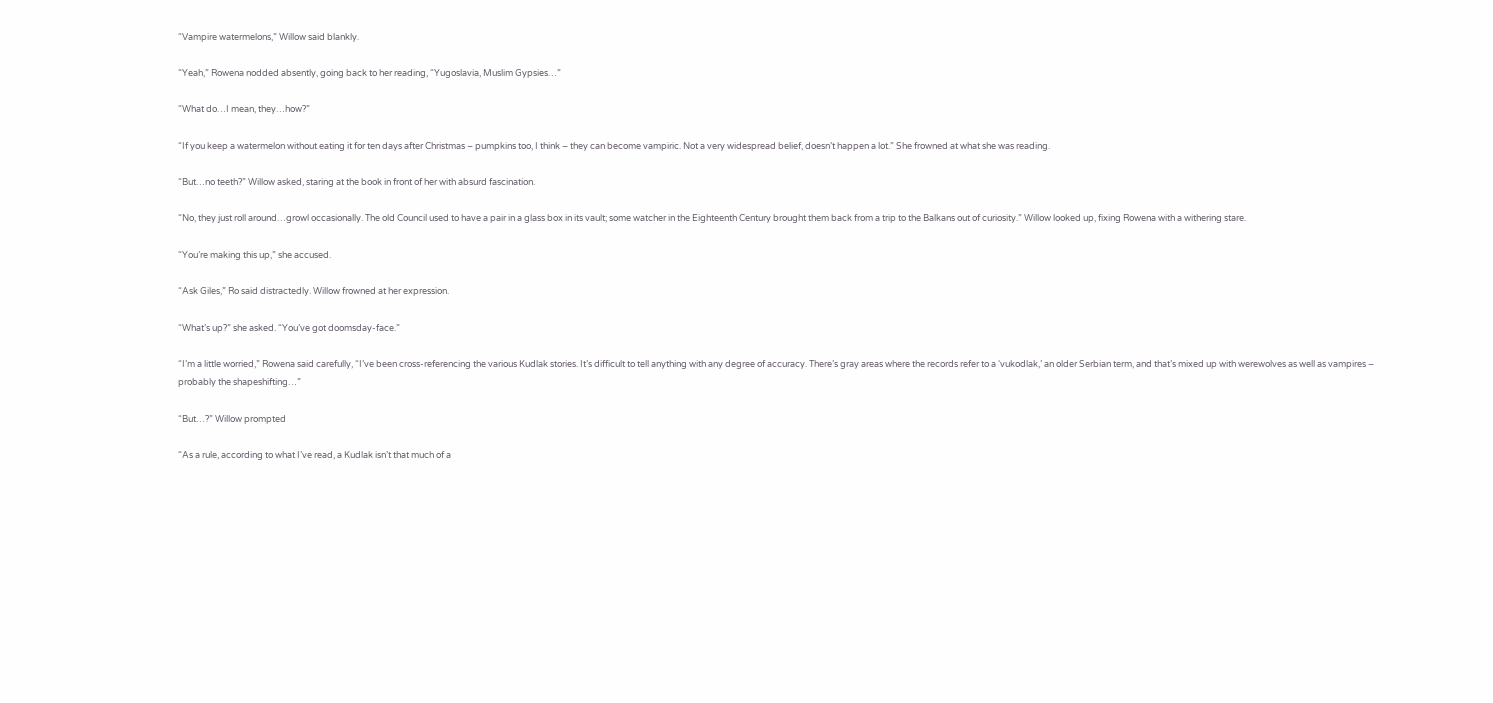“Vampire watermelons,” Willow said blankly.

“Yeah,” Rowena nodded absently, going back to her reading, “Yugoslavia, Muslim Gypsies…”

“What do…I mean, they…how?”

“If you keep a watermelon without eating it for ten days after Christmas – pumpkins too, I think – they can become vampiric. Not a very widespread belief, doesn’t happen a lot.” She frowned at what she was reading.

“But…no teeth?” Willow asked, staring at the book in front of her with absurd fascination.

“No, they just roll around…growl occasionally. The old Council used to have a pair in a glass box in its vault; some watcher in the Eighteenth Century brought them back from a trip to the Balkans out of curiosity.” Willow looked up, fixing Rowena with a withering stare.

“You’re making this up,” she accused.

“Ask Giles,” Ro said distractedly. Willow frowned at her expression.

“What’s up?” she asked. “You’ve got doomsday-face.”

“I’m a little worried,” Rowena said carefully, “I’ve been cross-referencing the various Kudlak stories. It’s difficult to tell anything with any degree of accuracy. There’s gray areas where the records refer to a ‘vukodlak,’ an older Serbian term, and that’s mixed up with werewolves as well as vampires – probably the shapeshifting…”

“But…?” Willow prompted

“As a rule, according to what I’ve read, a Kudlak isn’t that much of a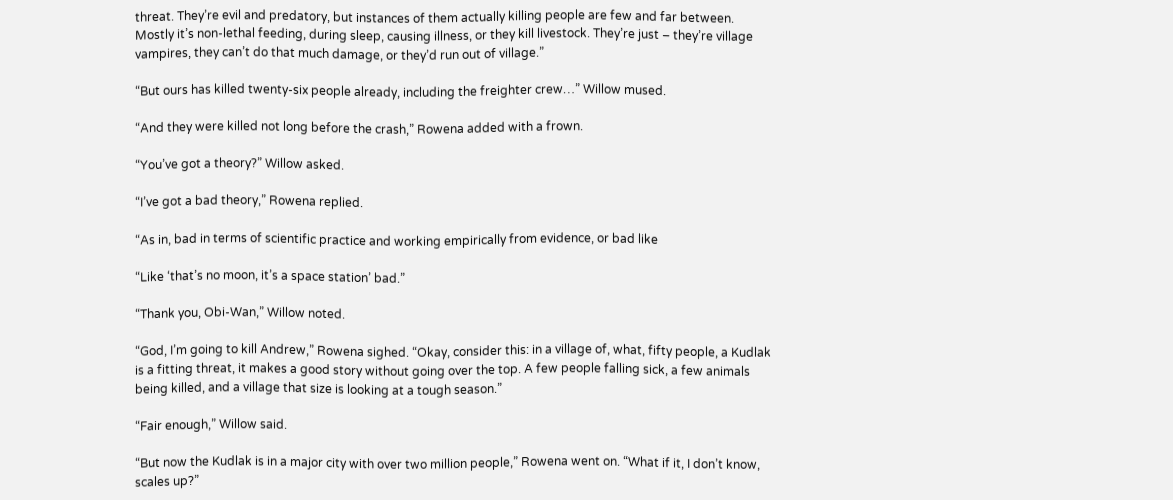threat. They’re evil and predatory, but instances of them actually killing people are few and far between. Mostly it’s non-lethal feeding, during sleep, causing illness, or they kill livestock. They’re just – they’re village vampires, they can’t do that much damage, or they’d run out of village.”

“But ours has killed twenty-six people already, including the freighter crew…” Willow mused.

“And they were killed not long before the crash,” Rowena added with a frown.

“You’ve got a theory?” Willow asked.

“I’ve got a bad theory,” Rowena replied.

“As in, bad in terms of scientific practice and working empirically from evidence, or bad like

“Like ‘that’s no moon, it’s a space station’ bad.”

“Thank you, Obi-Wan,” Willow noted.

“God, I’m going to kill Andrew,” Rowena sighed. “Okay, consider this: in a village of, what, fifty people, a Kudlak is a fitting threat, it makes a good story without going over the top. A few people falling sick, a few animals being killed, and a village that size is looking at a tough season.”

“Fair enough,” Willow said.

“But now the Kudlak is in a major city with over two million people,” Rowena went on. “What if it, I don’t know, scales up?”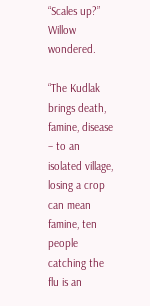“Scales up?” Willow wondered.

“The Kudlak brings death, famine, disease – to an isolated village, losing a crop can mean famine, ten people catching the flu is an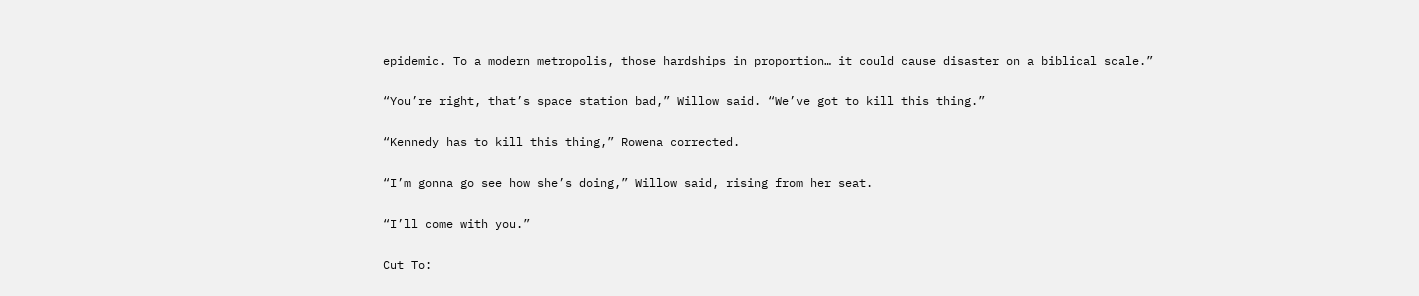epidemic. To a modern metropolis, those hardships in proportion… it could cause disaster on a biblical scale.”

“You’re right, that’s space station bad,” Willow said. “We’ve got to kill this thing.”

“Kennedy has to kill this thing,” Rowena corrected.

“I’m gonna go see how she’s doing,” Willow said, rising from her seat.

“I’ll come with you.”

Cut To: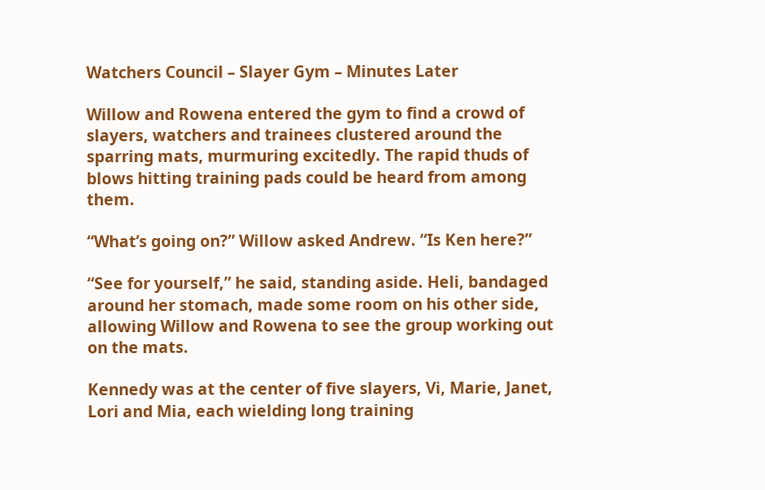Watchers Council – Slayer Gym – Minutes Later

Willow and Rowena entered the gym to find a crowd of slayers, watchers and trainees clustered around the sparring mats, murmuring excitedly. The rapid thuds of blows hitting training pads could be heard from among them.

“What’s going on?” Willow asked Andrew. “Is Ken here?”

“See for yourself,” he said, standing aside. Heli, bandaged around her stomach, made some room on his other side, allowing Willow and Rowena to see the group working out on the mats.

Kennedy was at the center of five slayers, Vi, Marie, Janet, Lori and Mia, each wielding long training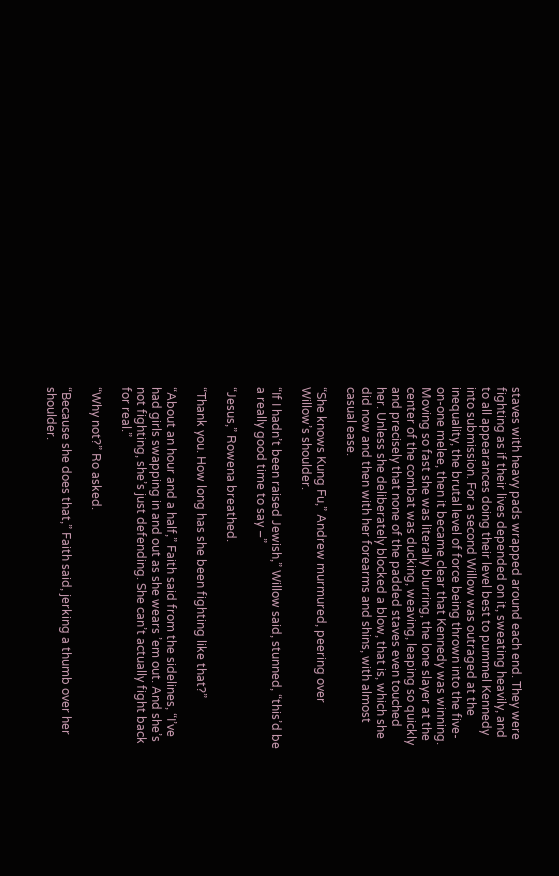staves with heavy pads wrapped around each end. They were fighting as if their lives depended on it, sweating heavily, and to all appearances doing their level best to pummel Kennedy into submission. For a second Willow was outraged at the inequality, the brutal level of force being thrown into the five-on-one melee, then it became clear that Kennedy was winning. Moving so fast she was literally blurring, the lone slayer at the center of the combat was ducking, weaving, leaping so quickly and precisely that none of the padded staves even touched her. Unless she deliberately blocked a blow, that is, which she did now and then with her forearms and shins, with almost casual ease.

“She knows Kung Fu,” Andrew murmured, peering over Willow’s shoulder.

“If I hadn’t been raised Jewish,” Willow said, stunned, “this’d be a really good time to say –”

“Jesus,” Rowena breathed.

“Thank you. How long has she been fighting like that?”

“About an hour and a half,” Faith said from the sidelines, “I’ve had girls swapping in and out as she wears ’em out. And she’s not fighting, she’s just defending. She can’t actually fight back for real.”

“Why not?” Ro asked.

“Because she does that,” Faith said, jerking a thumb over her shoulder.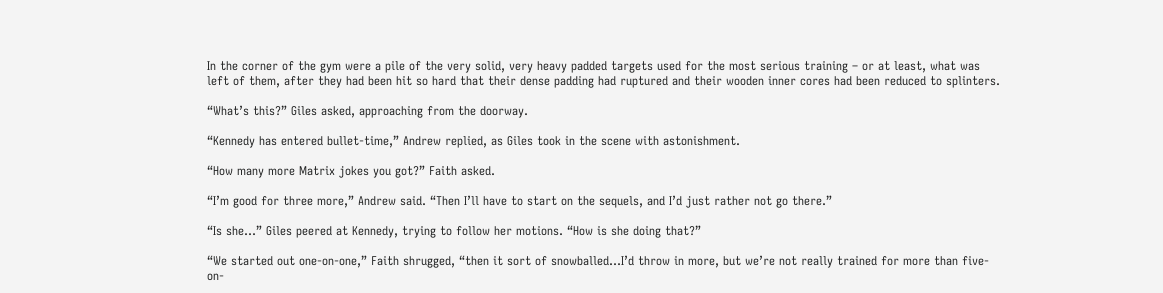In the corner of the gym were a pile of the very solid, very heavy padded targets used for the most serious training – or at least, what was left of them, after they had been hit so hard that their dense padding had ruptured and their wooden inner cores had been reduced to splinters.

“What’s this?” Giles asked, approaching from the doorway.

“Kennedy has entered bullet-time,” Andrew replied, as Giles took in the scene with astonishment.

“How many more Matrix jokes you got?” Faith asked.

“I’m good for three more,” Andrew said. “Then I’ll have to start on the sequels, and I’d just rather not go there.”

“Is she…” Giles peered at Kennedy, trying to follow her motions. “How is she doing that?”

“We started out one-on-one,” Faith shrugged, “then it sort of snowballed…I’d throw in more, but we’re not really trained for more than five-on-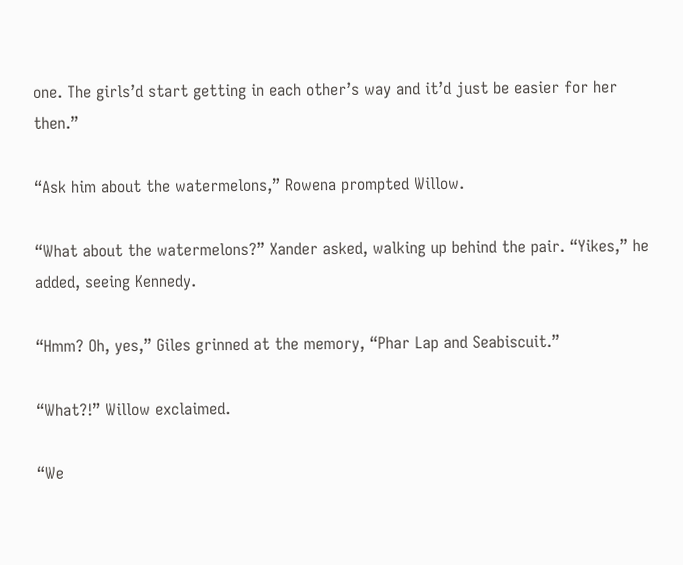one. The girls’d start getting in each other’s way and it’d just be easier for her then.”

“Ask him about the watermelons,” Rowena prompted Willow.

“What about the watermelons?” Xander asked, walking up behind the pair. “Yikes,” he added, seeing Kennedy.

“Hmm? Oh, yes,” Giles grinned at the memory, “Phar Lap and Seabiscuit.”

“What?!” Willow exclaimed.

“We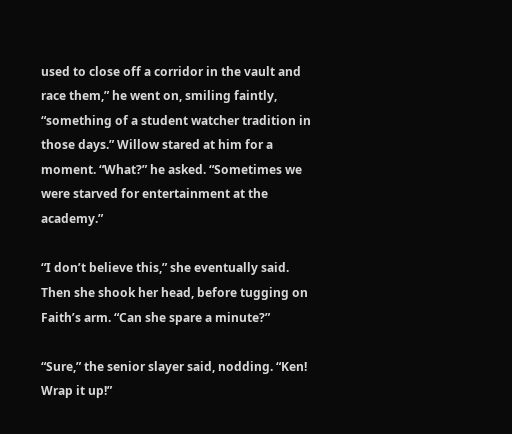used to close off a corridor in the vault and race them,” he went on, smiling faintly, “something of a student watcher tradition in those days.” Willow stared at him for a moment. “What?” he asked. “Sometimes we were starved for entertainment at the academy.”

“I don’t believe this,” she eventually said. Then she shook her head, before tugging on Faith’s arm. “Can she spare a minute?”

“Sure,” the senior slayer said, nodding. “Ken! Wrap it up!”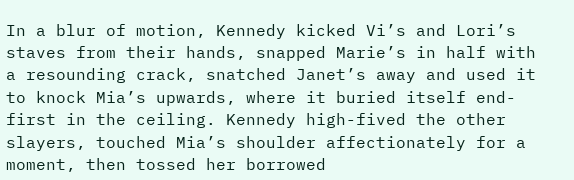In a blur of motion, Kennedy kicked Vi’s and Lori’s staves from their hands, snapped Marie’s in half with a resounding crack, snatched Janet’s away and used it to knock Mia’s upwards, where it buried itself end-first in the ceiling. Kennedy high-fived the other slayers, touched Mia’s shoulder affectionately for a moment, then tossed her borrowed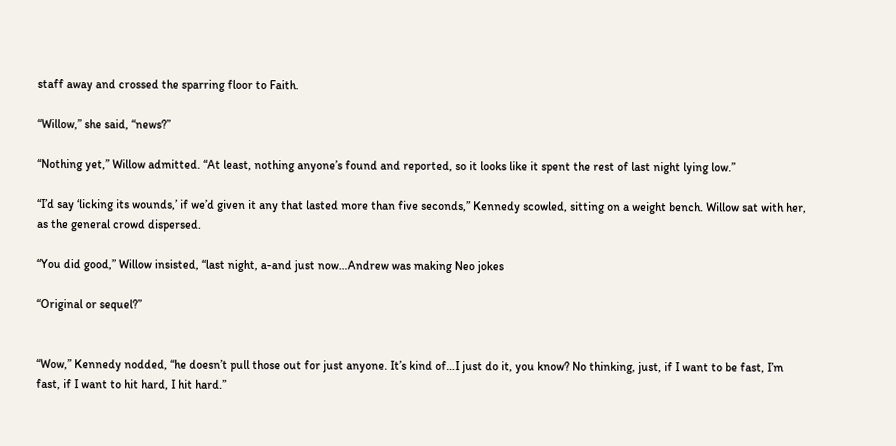staff away and crossed the sparring floor to Faith.

“Willow,” she said, “news?”

“Nothing yet,” Willow admitted. “At least, nothing anyone’s found and reported, so it looks like it spent the rest of last night lying low.”

“I’d say ‘licking its wounds,’ if we’d given it any that lasted more than five seconds,” Kennedy scowled, sitting on a weight bench. Willow sat with her, as the general crowd dispersed.

“You did good,” Willow insisted, “last night, a-and just now…Andrew was making Neo jokes

“Original or sequel?”


“Wow,” Kennedy nodded, “he doesn’t pull those out for just anyone. It’s kind of…I just do it, you know? No thinking, just, if I want to be fast, I’m fast, if I want to hit hard, I hit hard.”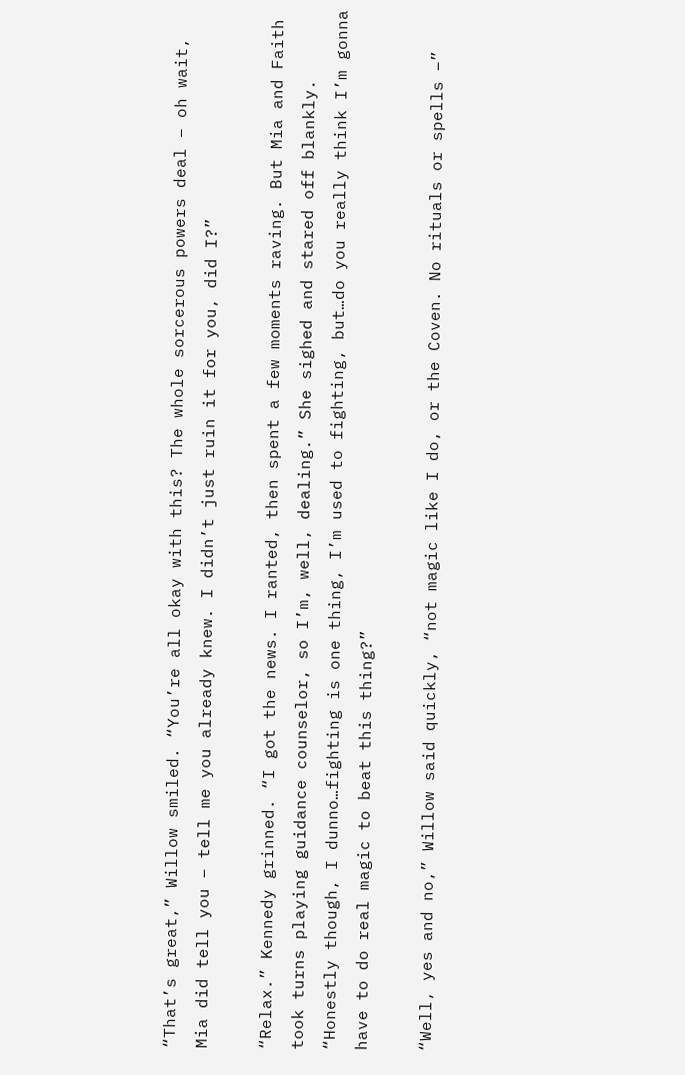“That’s great,” Willow smiled. “You’re all okay with this? The whole sorcerous powers deal – oh wait, Mia did tell you – tell me you already knew. I didn’t just ruin it for you, did I?”

“Relax.” Kennedy grinned. “I got the news. I ranted, then spent a few moments raving. But Mia and Faith took turns playing guidance counselor, so I’m, well, dealing.” She sighed and stared off blankly. “Honestly though, I dunno…fighting is one thing, I’m used to fighting, but…do you really think I’m gonna have to do real magic to beat this thing?”

“Well, yes and no,” Willow said quickly, “not magic like I do, or the Coven. No rituals or spells –”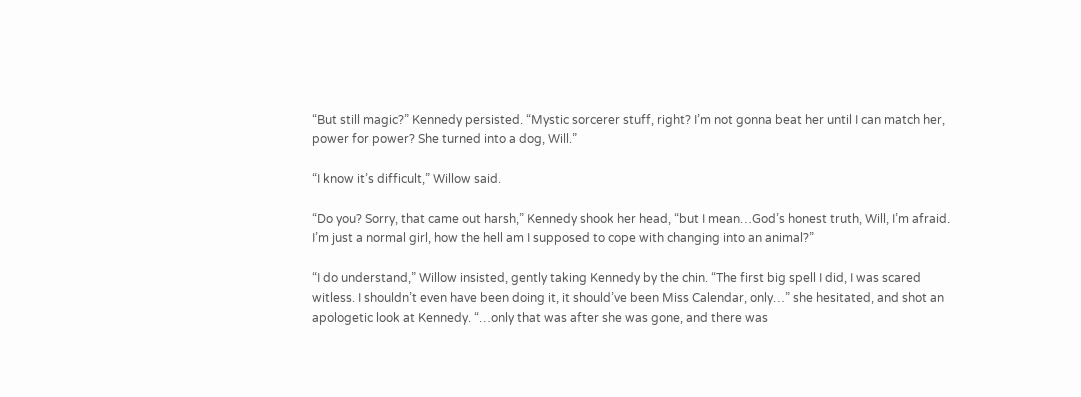“But still magic?” Kennedy persisted. “Mystic sorcerer stuff, right? I’m not gonna beat her until I can match her, power for power? She turned into a dog, Will.”

“I know it’s difficult,” Willow said.

“Do you? Sorry, that came out harsh,” Kennedy shook her head, “but I mean…God’s honest truth, Will, I’m afraid. I’m just a normal girl, how the hell am I supposed to cope with changing into an animal?”

“I do understand,” Willow insisted, gently taking Kennedy by the chin. “The first big spell I did, I was scared witless. I shouldn’t even have been doing it, it should’ve been Miss Calendar, only…” she hesitated, and shot an apologetic look at Kennedy. “…only that was after she was gone, and there was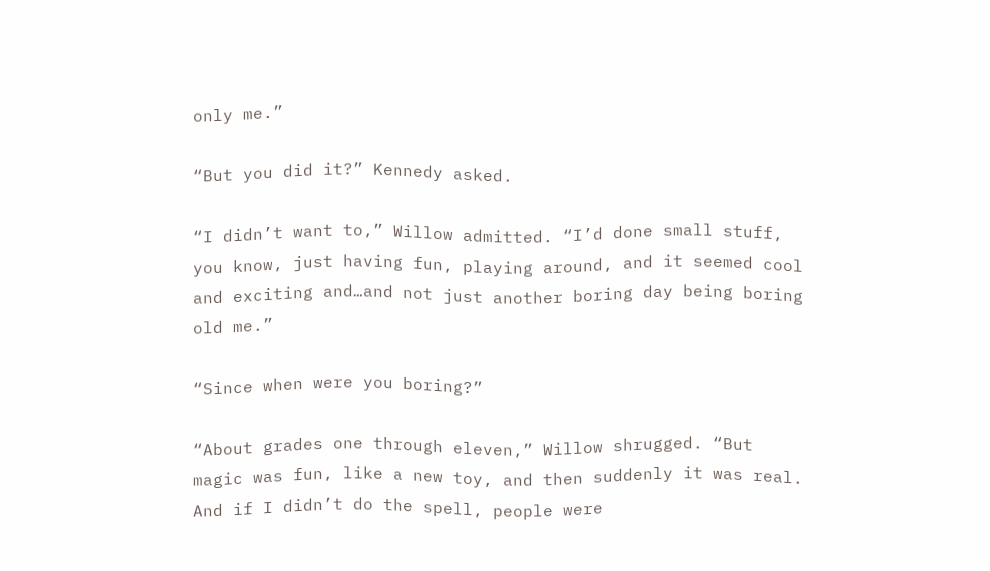only me.”

“But you did it?” Kennedy asked.

“I didn’t want to,” Willow admitted. “I’d done small stuff, you know, just having fun, playing around, and it seemed cool and exciting and…and not just another boring day being boring old me.”

“Since when were you boring?”

“About grades one through eleven,” Willow shrugged. “But magic was fun, like a new toy, and then suddenly it was real. And if I didn’t do the spell, people were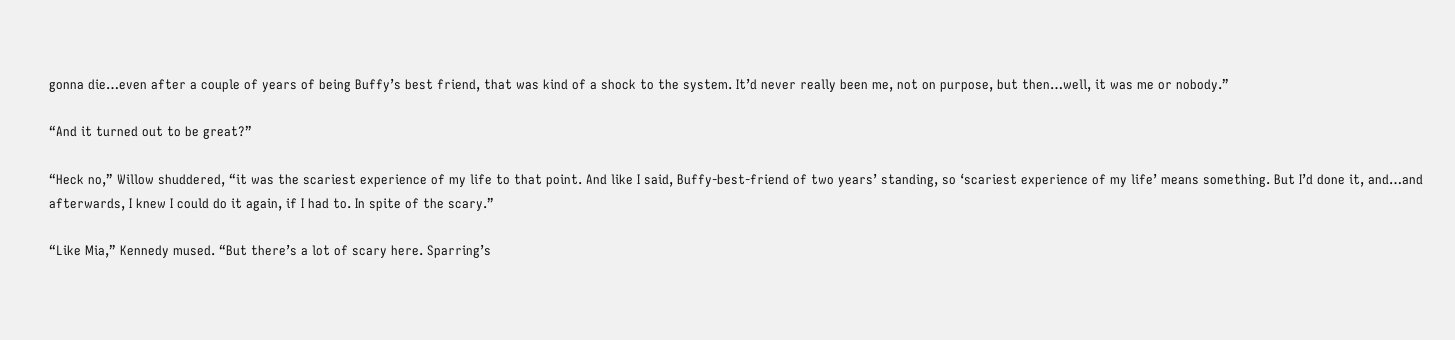gonna die…even after a couple of years of being Buffy’s best friend, that was kind of a shock to the system. It’d never really been me, not on purpose, but then…well, it was me or nobody.”

“And it turned out to be great?”

“Heck no,” Willow shuddered, “it was the scariest experience of my life to that point. And like I said, Buffy-best-friend of two years’ standing, so ‘scariest experience of my life’ means something. But I’d done it, and…and afterwards, I knew I could do it again, if I had to. In spite of the scary.”

“Like Mia,” Kennedy mused. “But there’s a lot of scary here. Sparring’s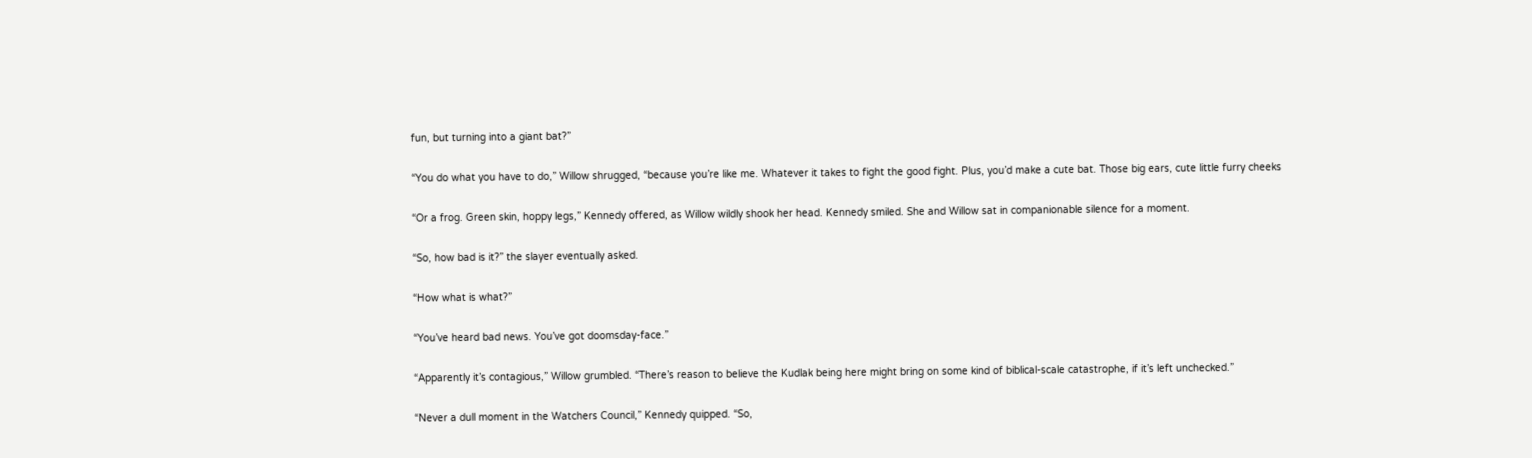fun, but turning into a giant bat?”

“You do what you have to do,” Willow shrugged, “because you’re like me. Whatever it takes to fight the good fight. Plus, you’d make a cute bat. Those big ears, cute little furry cheeks

“Or a frog. Green skin, hoppy legs,” Kennedy offered, as Willow wildly shook her head. Kennedy smiled. She and Willow sat in companionable silence for a moment.

“So, how bad is it?” the slayer eventually asked.

“How what is what?”

“You’ve heard bad news. You’ve got doomsday-face.”

“Apparently it’s contagious,” Willow grumbled. “There’s reason to believe the Kudlak being here might bring on some kind of biblical-scale catastrophe, if it’s left unchecked.”

“Never a dull moment in the Watchers Council,” Kennedy quipped. “So,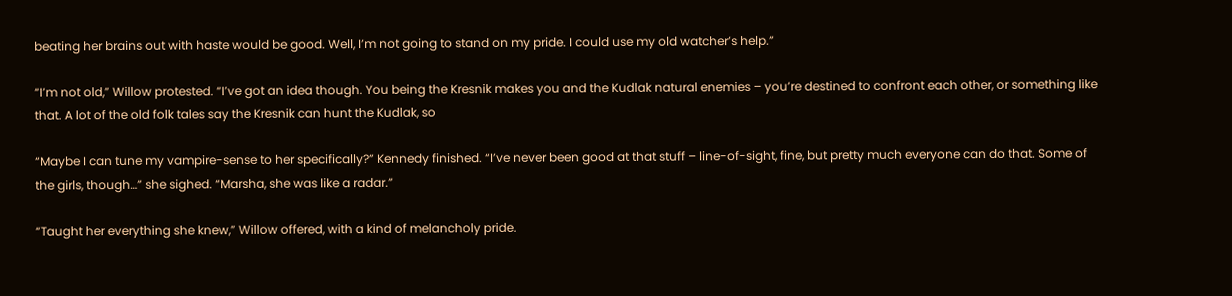beating her brains out with haste would be good. Well, I’m not going to stand on my pride. I could use my old watcher’s help.”

“I’m not old,” Willow protested. “I’ve got an idea though. You being the Kresnik makes you and the Kudlak natural enemies – you’re destined to confront each other, or something like that. A lot of the old folk tales say the Kresnik can hunt the Kudlak, so

“Maybe I can tune my vampire-sense to her specifically?” Kennedy finished. “I’ve never been good at that stuff – line-of-sight, fine, but pretty much everyone can do that. Some of the girls, though…” she sighed. “Marsha, she was like a radar.”

“Taught her everything she knew,” Willow offered, with a kind of melancholy pride.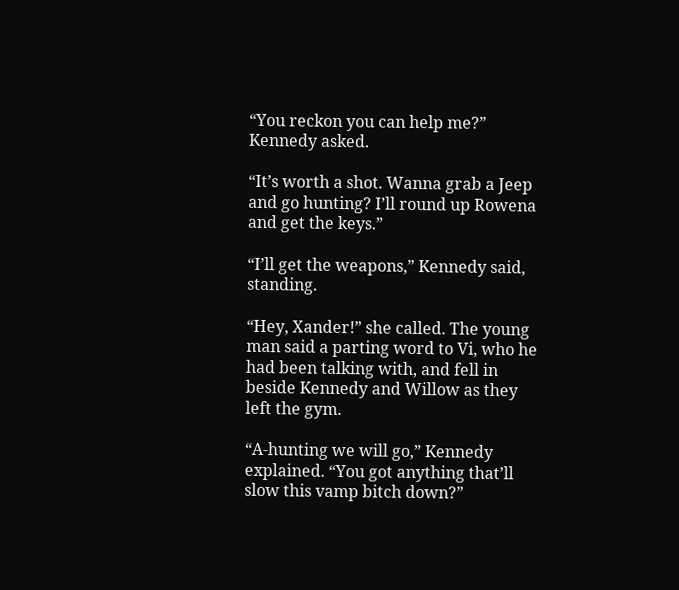“You reckon you can help me?” Kennedy asked.

“It’s worth a shot. Wanna grab a Jeep and go hunting? I’ll round up Rowena and get the keys.”

“I’ll get the weapons,” Kennedy said, standing.

“Hey, Xander!” she called. The young man said a parting word to Vi, who he had been talking with, and fell in beside Kennedy and Willow as they left the gym.

“A-hunting we will go,” Kennedy explained. “You got anything that’ll slow this vamp bitch down?”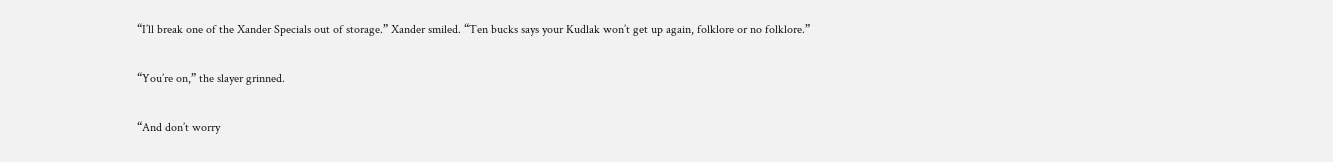“I’ll break one of the Xander Specials out of storage.” Xander smiled. “Ten bucks says your Kudlak won’t get up again, folklore or no folklore.”

“You’re on,” the slayer grinned.

“And don’t worry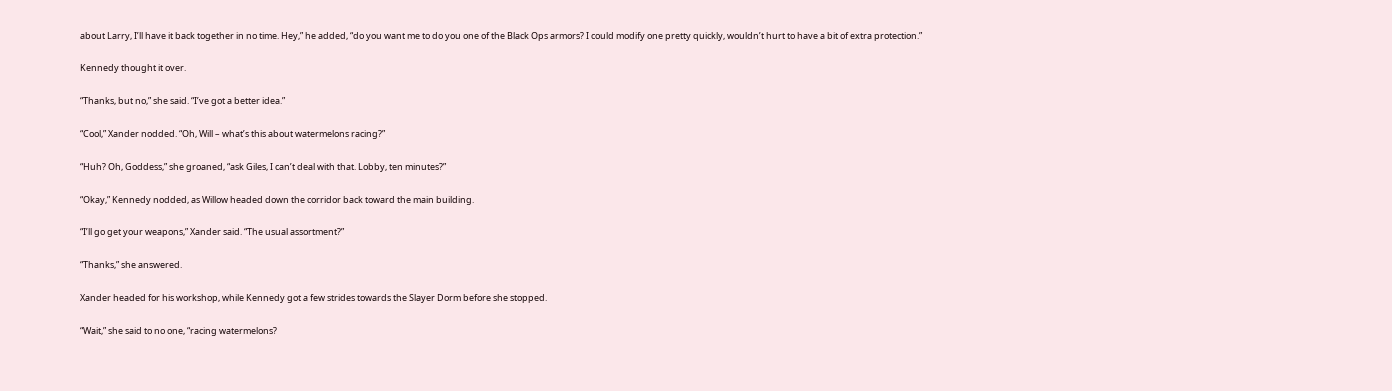about Larry, I’ll have it back together in no time. Hey,” he added, “do you want me to do you one of the Black Ops armors? I could modify one pretty quickly, wouldn’t hurt to have a bit of extra protection.”

Kennedy thought it over.

“Thanks, but no,” she said. “I’ve got a better idea.”

“Cool,” Xander nodded. “Oh, Will – what’s this about watermelons racing?”

“Huh? Oh, Goddess,” she groaned, “ask Giles, I can’t deal with that. Lobby, ten minutes?”

“Okay,” Kennedy nodded, as Willow headed down the corridor back toward the main building.

“I’ll go get your weapons,” Xander said. “The usual assortment?”

“Thanks,” she answered.

Xander headed for his workshop, while Kennedy got a few strides towards the Slayer Dorm before she stopped.

“Wait,” she said to no one, “racing watermelons?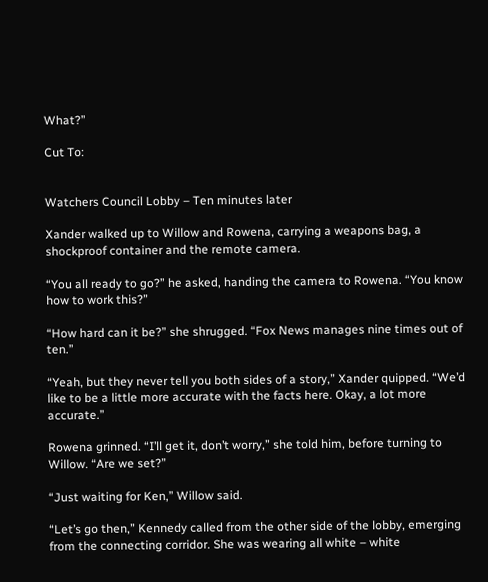What?”

Cut To:


Watchers Council Lobby – Ten minutes later

Xander walked up to Willow and Rowena, carrying a weapons bag, a shockproof container and the remote camera.

“You all ready to go?” he asked, handing the camera to Rowena. “You know how to work this?”

“How hard can it be?” she shrugged. “Fox News manages nine times out of ten.”

“Yeah, but they never tell you both sides of a story,” Xander quipped. “We’d like to be a little more accurate with the facts here. Okay, a lot more accurate.”

Rowena grinned. “I’ll get it, don’t worry,” she told him, before turning to Willow. “Are we set?”

“Just waiting for Ken,” Willow said.

“Let’s go then,” Kennedy called from the other side of the lobby, emerging from the connecting corridor. She was wearing all white – white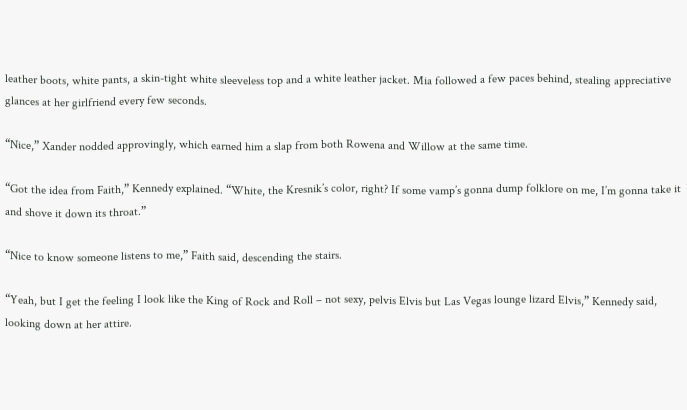leather boots, white pants, a skin-tight white sleeveless top and a white leather jacket. Mia followed a few paces behind, stealing appreciative glances at her girlfriend every few seconds.

“Nice,” Xander nodded approvingly, which earned him a slap from both Rowena and Willow at the same time.

“Got the idea from Faith,” Kennedy explained. “White, the Kresnik’s color, right? If some vamp’s gonna dump folklore on me, I’m gonna take it and shove it down its throat.”

“Nice to know someone listens to me,” Faith said, descending the stairs.

“Yeah, but I get the feeling I look like the King of Rock and Roll – not sexy, pelvis Elvis but Las Vegas lounge lizard Elvis,” Kennedy said, looking down at her attire.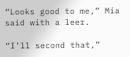“Looks good to me,” Mia said with a leer.

“I’ll second that,”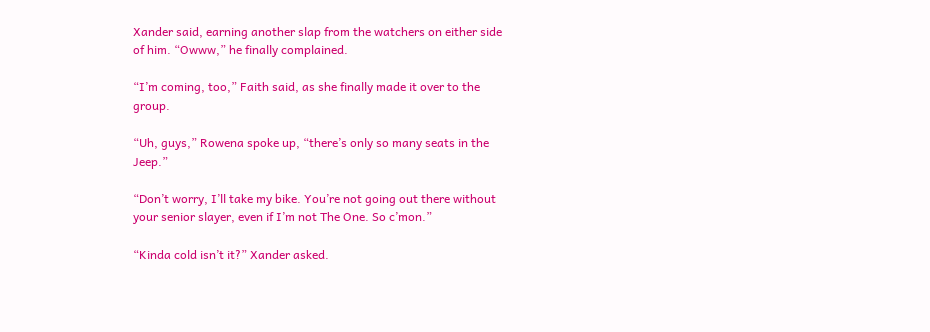Xander said, earning another slap from the watchers on either side of him. “Owww,” he finally complained.

“I’m coming, too,” Faith said, as she finally made it over to the group.

“Uh, guys,” Rowena spoke up, “there’s only so many seats in the Jeep.”

“Don’t worry, I’ll take my bike. You’re not going out there without your senior slayer, even if I’m not The One. So c’mon.”

“Kinda cold isn’t it?” Xander asked.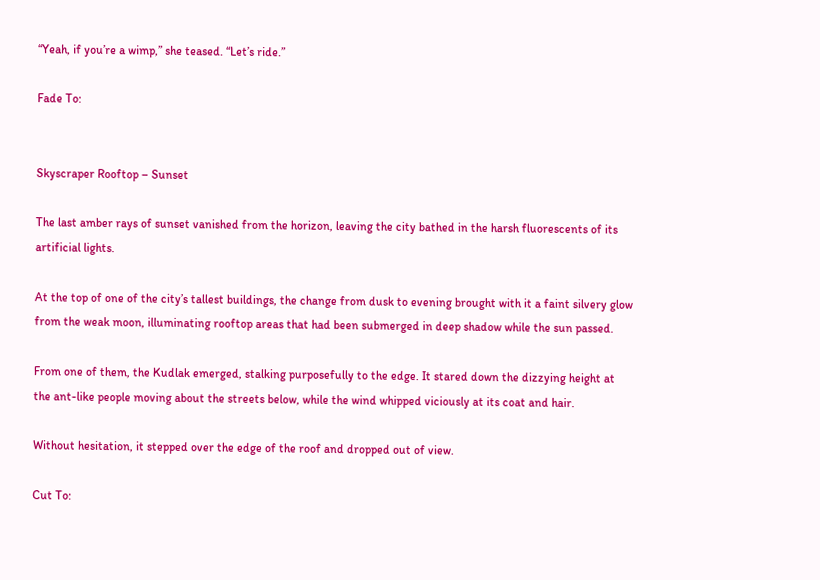“Yeah, if you’re a wimp,” she teased. “Let’s ride.”

Fade To:


Skyscraper Rooftop – Sunset

The last amber rays of sunset vanished from the horizon, leaving the city bathed in the harsh fluorescents of its artificial lights.

At the top of one of the city’s tallest buildings, the change from dusk to evening brought with it a faint silvery glow from the weak moon, illuminating rooftop areas that had been submerged in deep shadow while the sun passed.

From one of them, the Kudlak emerged, stalking purposefully to the edge. It stared down the dizzying height at the ant-like people moving about the streets below, while the wind whipped viciously at its coat and hair.

Without hesitation, it stepped over the edge of the roof and dropped out of view.

Cut To: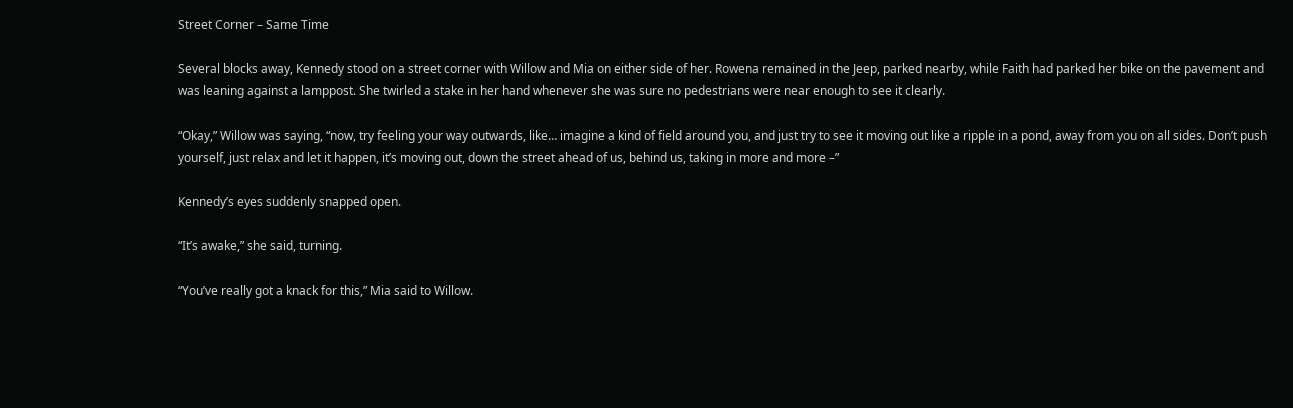Street Corner – Same Time

Several blocks away, Kennedy stood on a street corner with Willow and Mia on either side of her. Rowena remained in the Jeep, parked nearby, while Faith had parked her bike on the pavement and was leaning against a lamppost. She twirled a stake in her hand whenever she was sure no pedestrians were near enough to see it clearly.

“Okay,” Willow was saying, “now, try feeling your way outwards, like… imagine a kind of field around you, and just try to see it moving out like a ripple in a pond, away from you on all sides. Don’t push yourself, just relax and let it happen, it’s moving out, down the street ahead of us, behind us, taking in more and more –”

Kennedy’s eyes suddenly snapped open.

“It’s awake,” she said, turning.

“You’ve really got a knack for this,” Mia said to Willow.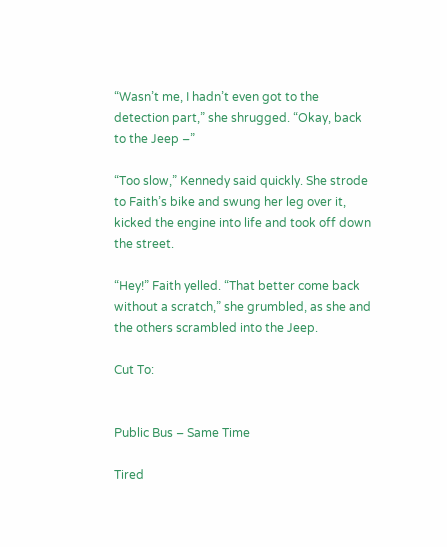“Wasn’t me, I hadn’t even got to the detection part,” she shrugged. “Okay, back to the Jeep –”

“Too slow,” Kennedy said quickly. She strode to Faith’s bike and swung her leg over it, kicked the engine into life and took off down the street.

“Hey!” Faith yelled. “That better come back without a scratch,” she grumbled, as she and the others scrambled into the Jeep.

Cut To:


Public Bus – Same Time

Tired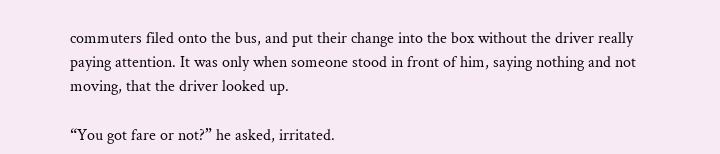commuters filed onto the bus, and put their change into the box without the driver really paying attention. It was only when someone stood in front of him, saying nothing and not moving, that the driver looked up.

“You got fare or not?” he asked, irritated.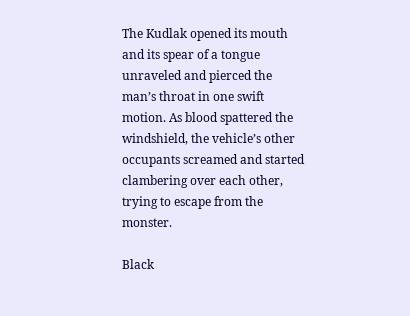The Kudlak opened its mouth and its spear of a tongue unraveled and pierced the man’s throat in one swift motion. As blood spattered the windshield, the vehicle’s other occupants screamed and started clambering over each other, trying to escape from the monster.

Black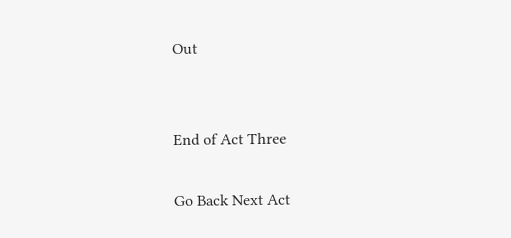Out


End of Act Three

Go Back Next Act